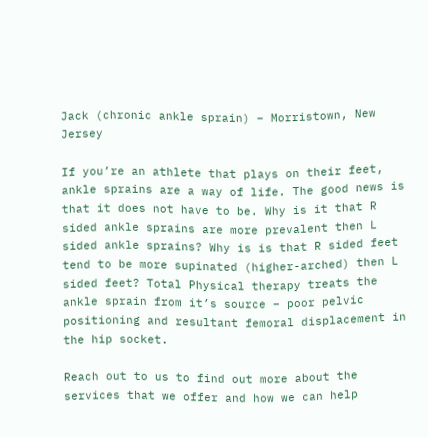Jack (chronic ankle sprain) – Morristown, New Jersey

If you’re an athlete that plays on their feet, ankle sprains are a way of life. The good news is that it does not have to be. Why is it that R sided ankle sprains are more prevalent then L sided ankle sprains? Why is is that R sided feet tend to be more supinated (higher-arched) then L sided feet? Total Physical therapy treats the ankle sprain from it’s source – poor pelvic positioning and resultant femoral displacement in the hip socket.

Reach out to us to find out more about the services that we offer and how we can help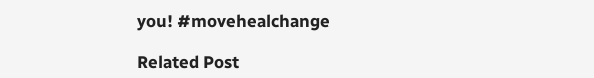you! #movehealchange

Related Post